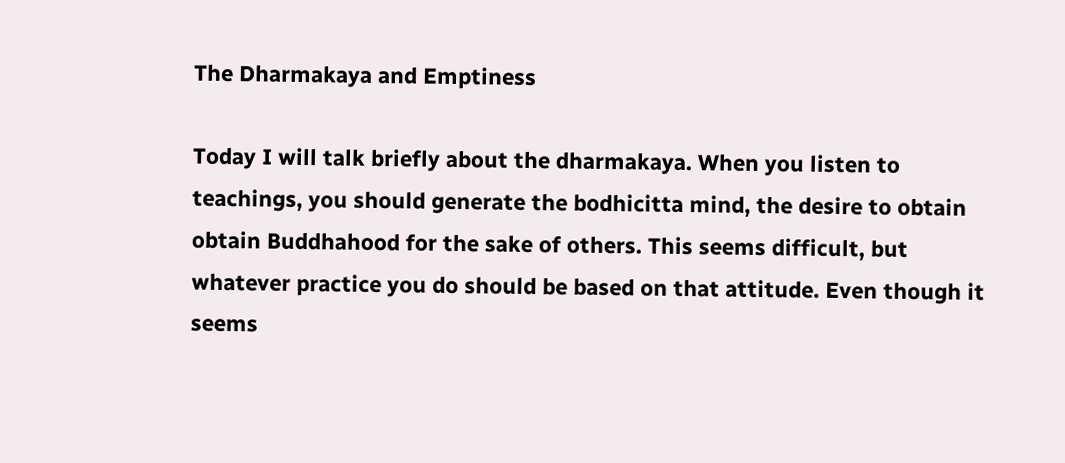The Dharmakaya and Emptiness

Today I will talk briefly about the dharmakaya. When you listen to teachings, you should generate the bodhicitta mind, the desire to obtain obtain Buddhahood for the sake of others. This seems difficult, but whatever practice you do should be based on that attitude. Even though it seems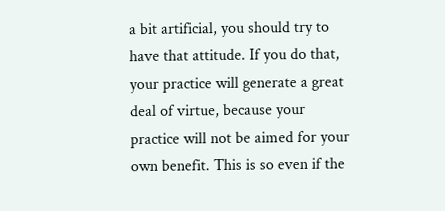a bit artificial, you should try to have that attitude. If you do that, your practice will generate a great deal of virtue, because your practice will not be aimed for your own benefit. This is so even if the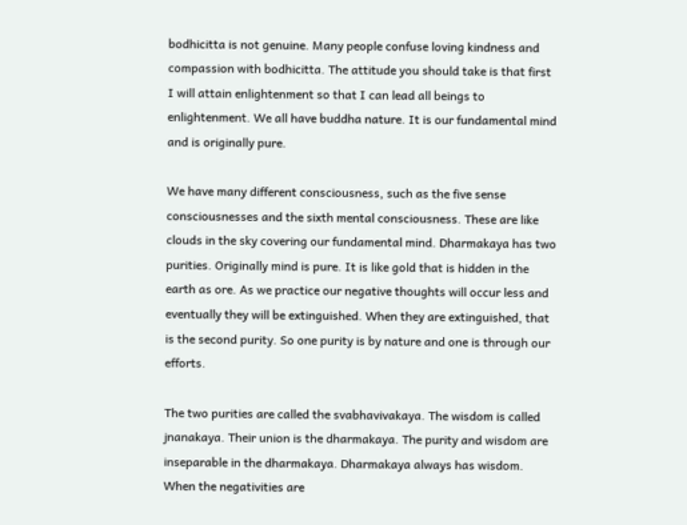bodhicitta is not genuine. Many people confuse loving kindness and compassion with bodhicitta. The attitude you should take is that first I will attain enlightenment so that I can lead all beings to enlightenment. We all have buddha nature. It is our fundamental mind and is originally pure.

We have many different consciousness, such as the five sense consciousnesses and the sixth mental consciousness. These are like clouds in the sky covering our fundamental mind. Dharmakaya has two purities. Originally mind is pure. It is like gold that is hidden in the earth as ore. As we practice our negative thoughts will occur less and eventually they will be extinguished. When they are extinguished, that is the second purity. So one purity is by nature and one is through our efforts.

The two purities are called the svabhavivakaya. The wisdom is called jnanakaya. Their union is the dharmakaya. The purity and wisdom are inseparable in the dharmakaya. Dharmakaya always has wisdom. When the negativities are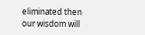eliminated then our wisdom will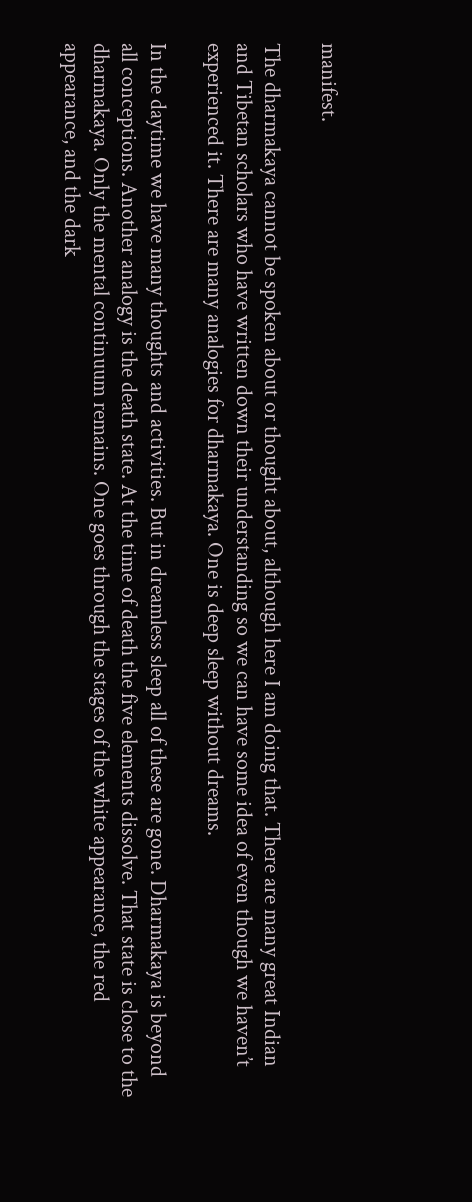manifest.

The dharmakaya cannot be spoken about or thought about, although here I am doing that. There are many great Indian and Tibetan scholars who have written down their understanding so we can have some idea of even though we haven’t experienced it. There are many analogies for dharmakaya. One is deep sleep without dreams.

In the daytime we have many thoughts and activities. But in dreamless sleep all of these are gone. Dharmakaya is beyond all conceptions. Another analogy is the death state. At the time of death the five elements dissolve. That state is close to the dharmakaya. Only the mental continuum remains. One goes through the stages of the white appearance, the red appearance, and the dark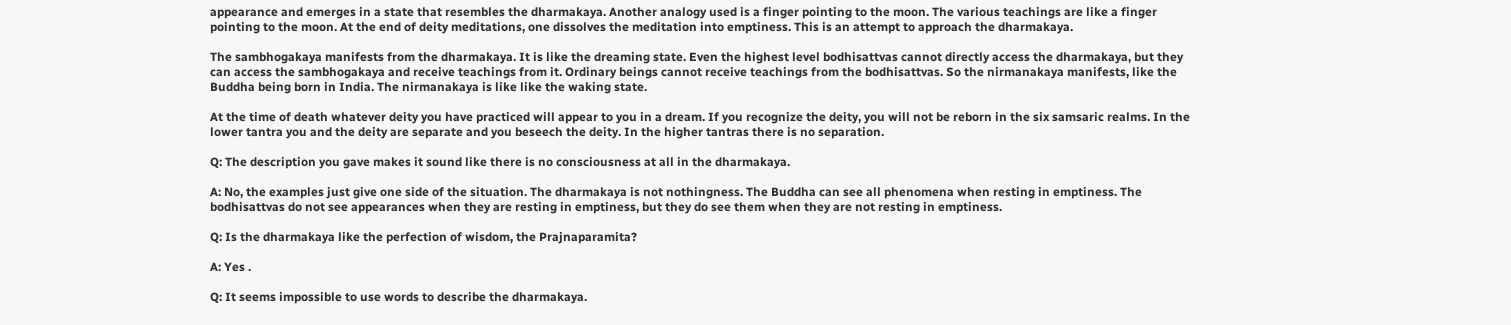appearance and emerges in a state that resembles the dharmakaya. Another analogy used is a finger pointing to the moon. The various teachings are like a finger pointing to the moon. At the end of deity meditations, one dissolves the meditation into emptiness. This is an attempt to approach the dharmakaya.

The sambhogakaya manifests from the dharmakaya. It is like the dreaming state. Even the highest level bodhisattvas cannot directly access the dharmakaya, but they can access the sambhogakaya and receive teachings from it. Ordinary beings cannot receive teachings from the bodhisattvas. So the nirmanakaya manifests, like the Buddha being born in India. The nirmanakaya is like like the waking state.

At the time of death whatever deity you have practiced will appear to you in a dream. If you recognize the deity, you will not be reborn in the six samsaric realms. In the lower tantra you and the deity are separate and you beseech the deity. In the higher tantras there is no separation.

Q: The description you gave makes it sound like there is no consciousness at all in the dharmakaya.

A: No, the examples just give one side of the situation. The dharmakaya is not nothingness. The Buddha can see all phenomena when resting in emptiness. The bodhisattvas do not see appearances when they are resting in emptiness, but they do see them when they are not resting in emptiness.

Q: Is the dharmakaya like the perfection of wisdom, the Prajnaparamita?

A: Yes .

Q: It seems impossible to use words to describe the dharmakaya.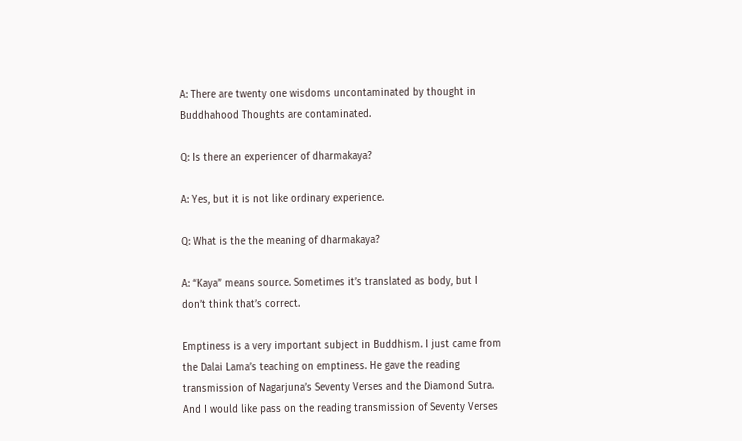A: There are twenty one wisdoms uncontaminated by thought in Buddhahood Thoughts are contaminated.

Q: Is there an experiencer of dharmakaya?

A: Yes, but it is not like ordinary experience.

Q: What is the the meaning of dharmakaya?

A: “Kaya” means source. Sometimes it’s translated as body, but I don’t think that’s correct.

Emptiness is a very important subject in Buddhism. I just came from the Dalai Lama’s teaching on emptiness. He gave the reading transmission of Nagarjuna’s Seventy Verses and the Diamond Sutra. And I would like pass on the reading transmission of Seventy Verses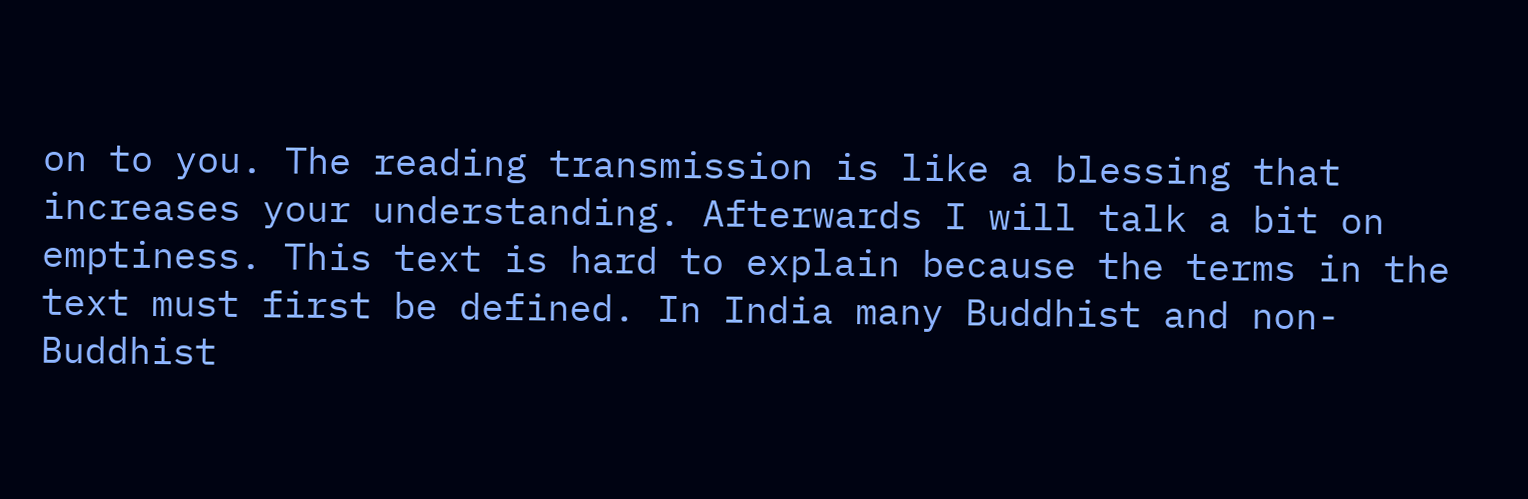on to you. The reading transmission is like a blessing that increases your understanding. Afterwards I will talk a bit on emptiness. This text is hard to explain because the terms in the text must first be defined. In India many Buddhist and non-Buddhist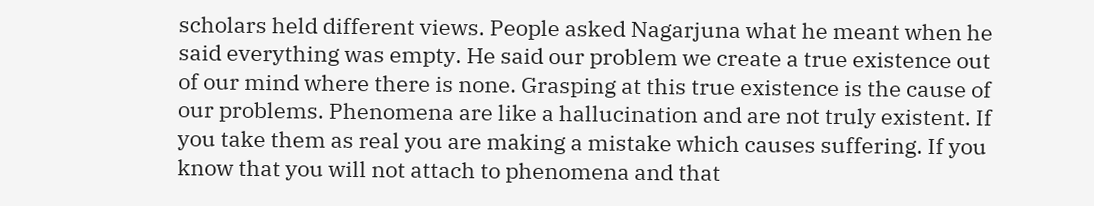scholars held different views. People asked Nagarjuna what he meant when he said everything was empty. He said our problem we create a true existence out of our mind where there is none. Grasping at this true existence is the cause of our problems. Phenomena are like a hallucination and are not truly existent. If you take them as real you are making a mistake which causes suffering. If you know that you will not attach to phenomena and that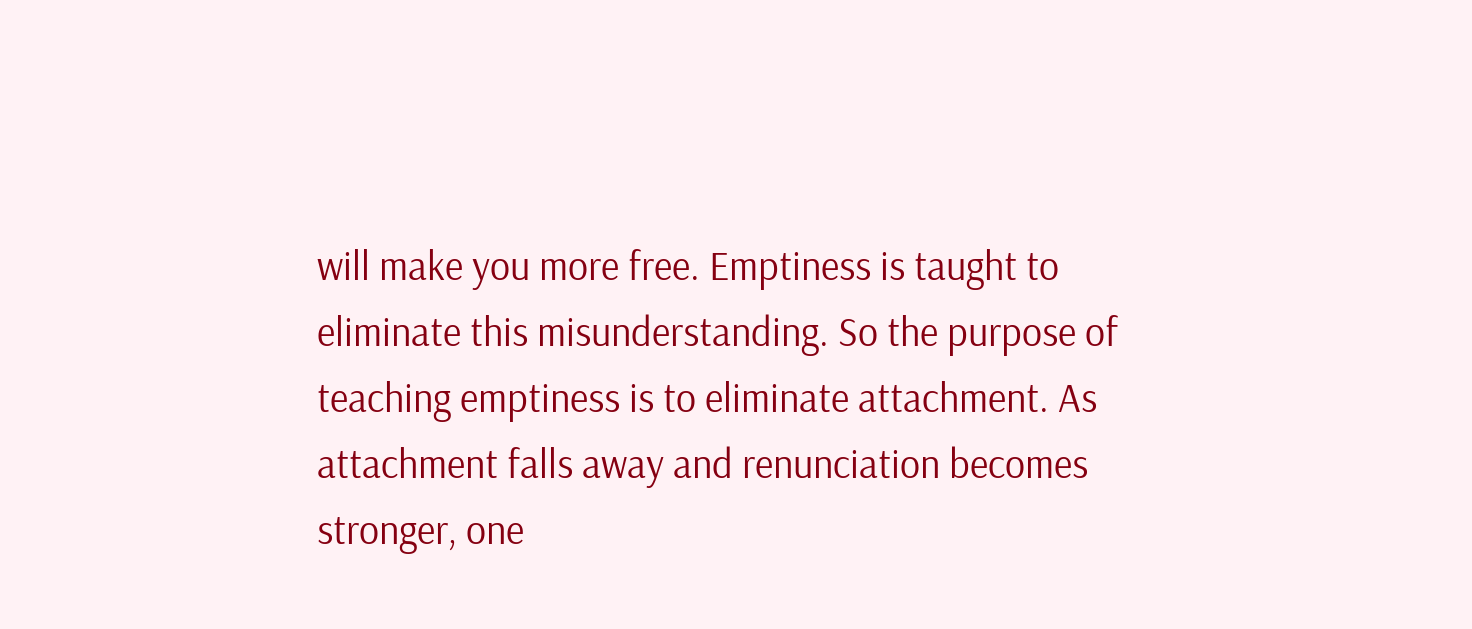will make you more free. Emptiness is taught to eliminate this misunderstanding. So the purpose of teaching emptiness is to eliminate attachment. As attachment falls away and renunciation becomes stronger, one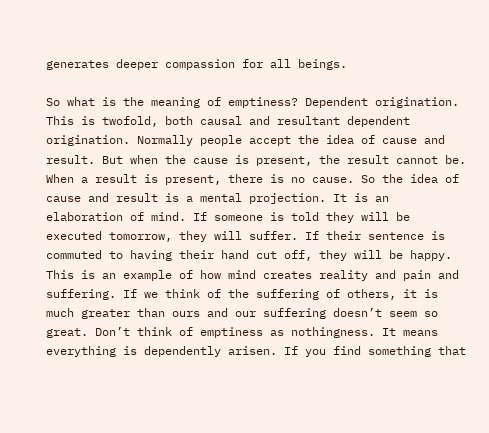generates deeper compassion for all beings.

So what is the meaning of emptiness? Dependent origination. This is twofold, both causal and resultant dependent origination. Normally people accept the idea of cause and result. But when the cause is present, the result cannot be. When a result is present, there is no cause. So the idea of cause and result is a mental projection. It is an elaboration of mind. If someone is told they will be executed tomorrow, they will suffer. If their sentence is commuted to having their hand cut off, they will be happy. This is an example of how mind creates reality and pain and suffering. If we think of the suffering of others, it is much greater than ours and our suffering doesn’t seem so great. Don’t think of emptiness as nothingness. It means everything is dependently arisen. If you find something that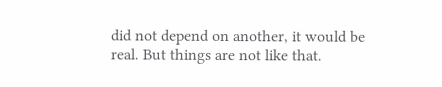did not depend on another, it would be real. But things are not like that.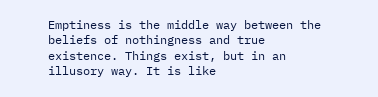Emptiness is the middle way between the beliefs of nothingness and true existence. Things exist, but in an illusory way. It is like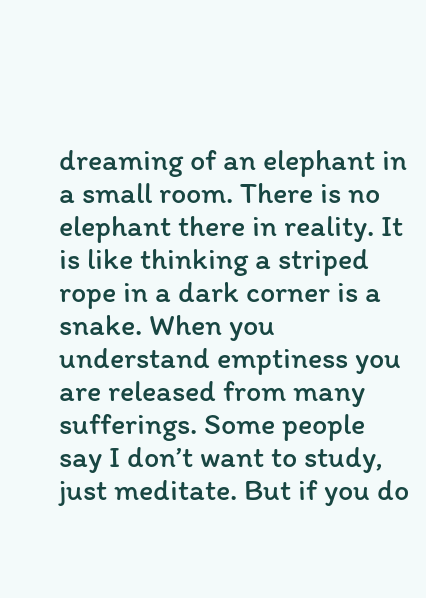dreaming of an elephant in a small room. There is no elephant there in reality. It is like thinking a striped rope in a dark corner is a snake. When you understand emptiness you are released from many sufferings. Some people say I don’t want to study, just meditate. But if you do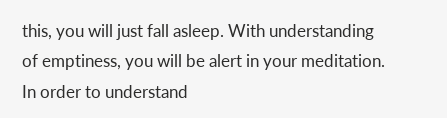this, you will just fall asleep. With understanding of emptiness, you will be alert in your meditation. In order to understand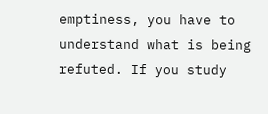emptiness, you have to understand what is being refuted. If you study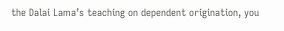the Dalai Lama’s teaching on dependent origination, you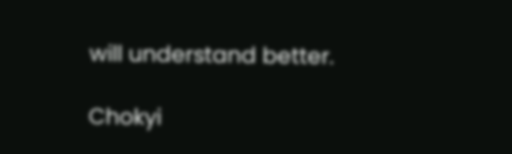will understand better.

Chokyi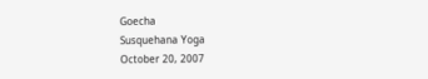Goecha
Susquehana Yoga
October 20, 2007